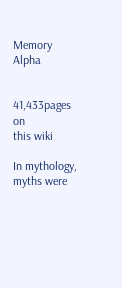Memory Alpha


41,433pages on
this wiki

In mythology, myths were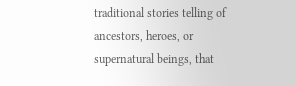traditional stories telling of ancestors, heroes, or supernatural beings, that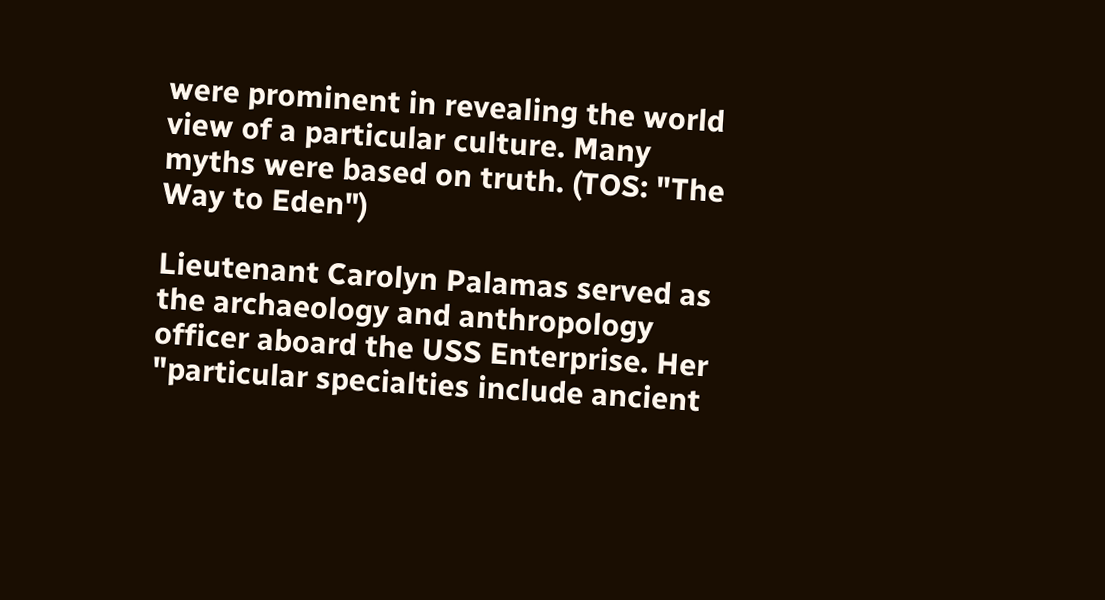were prominent in revealing the world view of a particular culture. Many myths were based on truth. (TOS: "The Way to Eden")

Lieutenant Carolyn Palamas served as the archaeology and anthropology officer aboard the USS Enterprise. Her "particular specialties include ancient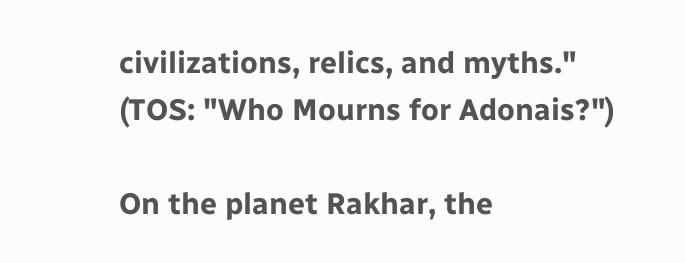civilizations, relics, and myths." (TOS: "Who Mourns for Adonais?")

On the planet Rakhar, the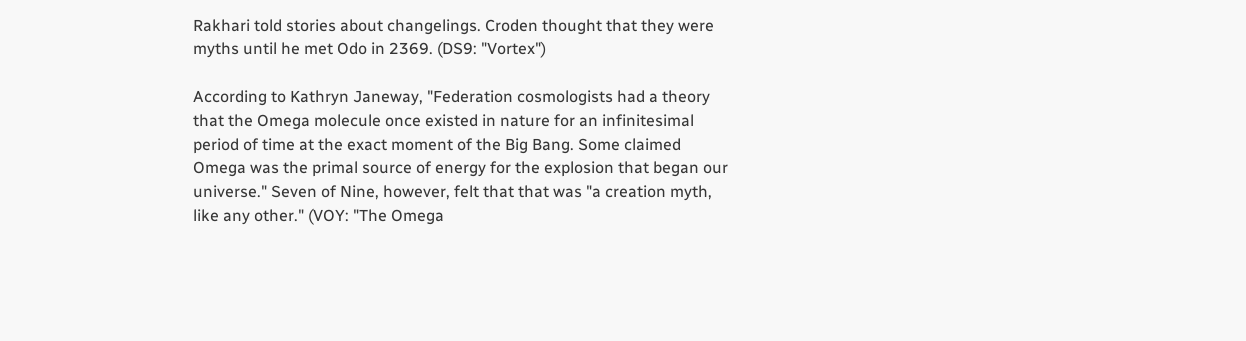Rakhari told stories about changelings. Croden thought that they were myths until he met Odo in 2369. (DS9: "Vortex")

According to Kathryn Janeway, "Federation cosmologists had a theory that the Omega molecule once existed in nature for an infinitesimal period of time at the exact moment of the Big Bang. Some claimed Omega was the primal source of energy for the explosion that began our universe." Seven of Nine, however, felt that that was "a creation myth, like any other." (VOY: "The Omega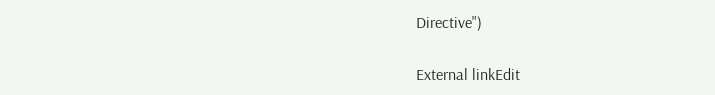Directive")

External linkEdit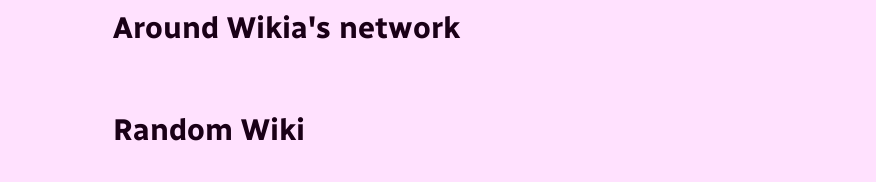Around Wikia's network

Random Wiki